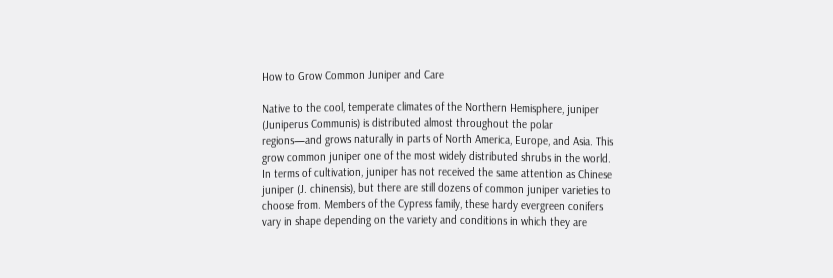How to Grow Common Juniper and Care

Native to the cool, temperate climates of the Northern Hemisphere, juniper (Juniperus Communis) is distributed almost throughout the polar regions—and grows naturally in parts of North America, Europe, and Asia. This grow common juniper one of the most widely distributed shrubs in the world. In terms of cultivation, juniper has not received the same attention as Chinese juniper (J. chinensis), but there are still dozens of common juniper varieties to choose from. Members of the Cypress family, these hardy evergreen conifers vary in shape depending on the variety and conditions in which they are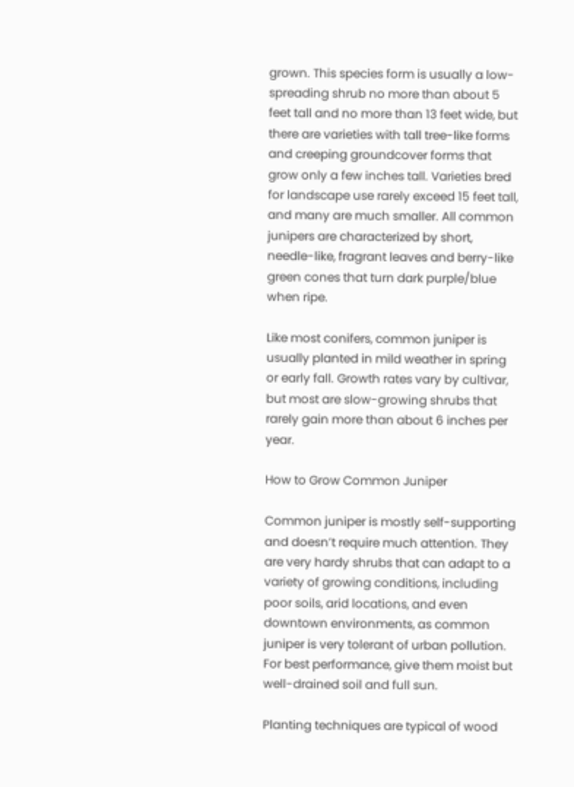grown. This species form is usually a low-spreading shrub no more than about 5 feet tall and no more than 13 feet wide, but there are varieties with tall tree-like forms and creeping groundcover forms that grow only a few inches tall. Varieties bred for landscape use rarely exceed 15 feet tall, and many are much smaller. All common junipers are characterized by short, needle-like, fragrant leaves and berry-like green cones that turn dark purple/blue when ripe.

Like most conifers, common juniper is usually planted in mild weather in spring or early fall. Growth rates vary by cultivar, but most are slow-growing shrubs that rarely gain more than about 6 inches per year.

How to Grow Common Juniper

Common juniper is mostly self-supporting and doesn’t require much attention. They are very hardy shrubs that can adapt to a variety of growing conditions, including poor soils, arid locations, and even downtown environments, as common juniper is very tolerant of urban pollution. For best performance, give them moist but well-drained soil and full sun.

Planting techniques are typical of wood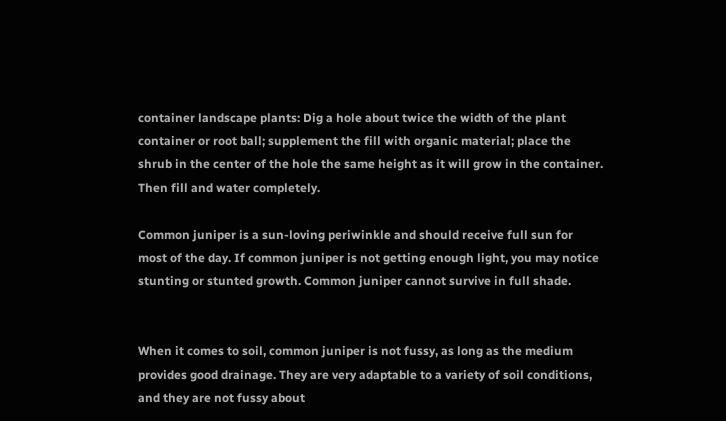container landscape plants: Dig a hole about twice the width of the plant container or root ball; supplement the fill with organic material; place the shrub in the center of the hole the same height as it will grow in the container. Then fill and water completely.

Common juniper is a sun-loving periwinkle and should receive full sun for most of the day. If common juniper is not getting enough light, you may notice stunting or stunted growth. Common juniper cannot survive in full shade.


When it comes to soil, common juniper is not fussy, as long as the medium provides good drainage. They are very adaptable to a variety of soil conditions, and they are not fussy about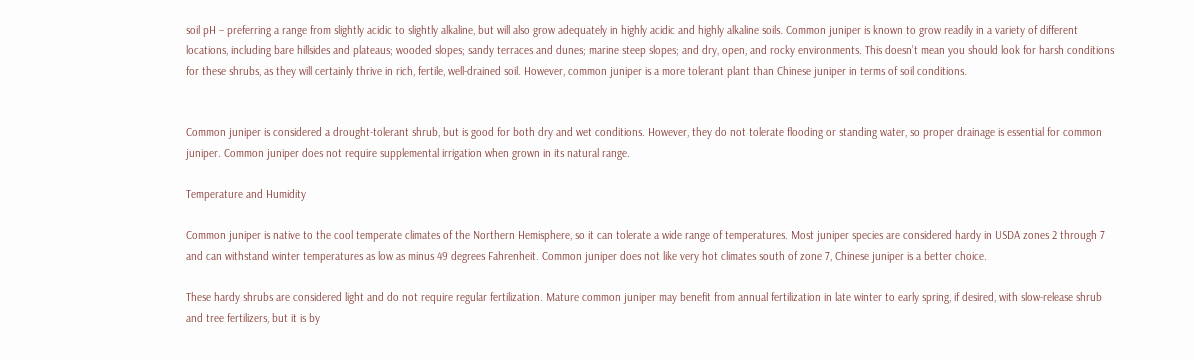soil pH – preferring a range from slightly acidic to slightly alkaline, but will also grow adequately in highly acidic and highly alkaline soils. Common juniper is known to grow readily in a variety of different locations, including bare hillsides and plateaus; wooded slopes; sandy terraces and dunes; marine steep slopes; and dry, open, and rocky environments. This doesn’t mean you should look for harsh conditions for these shrubs, as they will certainly thrive in rich, fertile, well-drained soil. However, common juniper is a more tolerant plant than Chinese juniper in terms of soil conditions.


Common juniper is considered a drought-tolerant shrub, but is good for both dry and wet conditions. However, they do not tolerate flooding or standing water, so proper drainage is essential for common juniper. Common juniper does not require supplemental irrigation when grown in its natural range.

Temperature and Humidity

Common juniper is native to the cool temperate climates of the Northern Hemisphere, so it can tolerate a wide range of temperatures. Most juniper species are considered hardy in USDA zones 2 through 7 and can withstand winter temperatures as low as minus 49 degrees Fahrenheit. Common juniper does not like very hot climates south of zone 7, Chinese juniper is a better choice.

These hardy shrubs are considered light and do not require regular fertilization. Mature common juniper may benefit from annual fertilization in late winter to early spring, if desired, with slow-release shrub and tree fertilizers, but it is by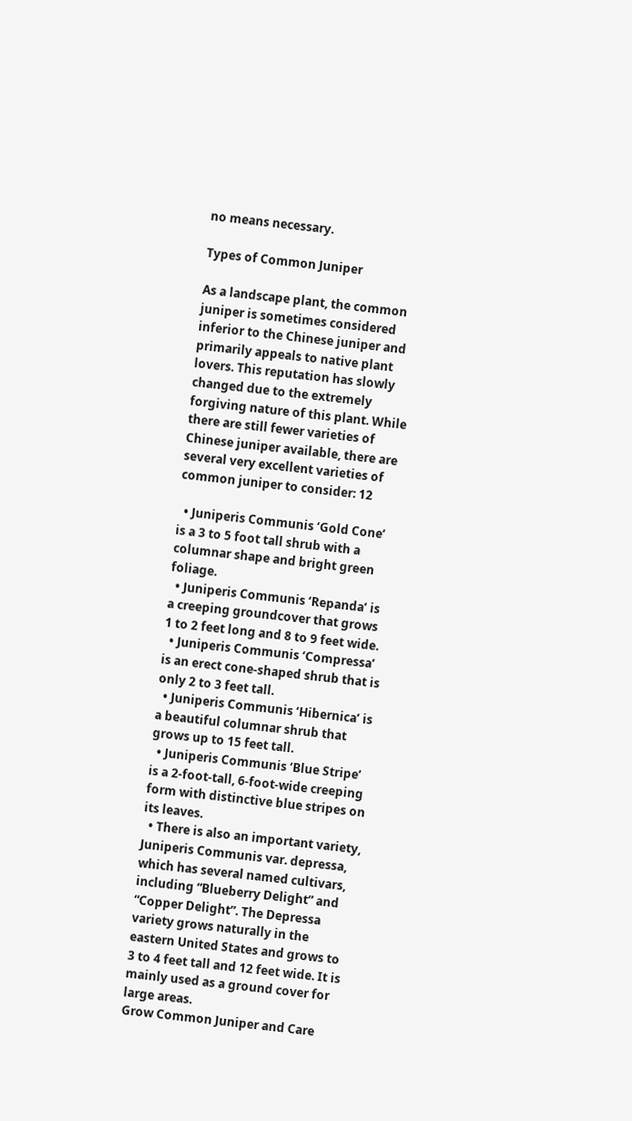no means necessary.

Types of Common Juniper

As a landscape plant, the common juniper is sometimes considered inferior to the Chinese juniper and primarily appeals to native plant lovers. This reputation has slowly changed due to the extremely forgiving nature of this plant. While there are still fewer varieties of Chinese juniper available, there are several very excellent varieties of common juniper to consider: 12

  • Juniperis Communis ‘Gold Cone’ is a 3 to 5 foot tall shrub with a columnar shape and bright green foliage.
  • Juniperis Communis ‘Repanda’ is a creeping groundcover that grows 1 to 2 feet long and 8 to 9 feet wide.
  • Juniperis Communis ‘Compressa’ is an erect cone-shaped shrub that is only 2 to 3 feet tall.
  • Juniperis Communis ‘Hibernica’ is a beautiful columnar shrub that grows up to 15 feet tall.
  • Juniperis Communis ‘Blue Stripe’ is a 2-foot-tall, 6-foot-wide creeping form with distinctive blue stripes on its leaves.
  • There is also an important variety, Juniperis Communis var. depressa, which has several named cultivars, including “Blueberry Delight” and “Copper Delight”. The Depressa variety grows naturally in the eastern United States and grows to 3 to 4 feet tall and 12 feet wide. It is mainly used as a ground cover for large areas.
Grow Common Juniper and Care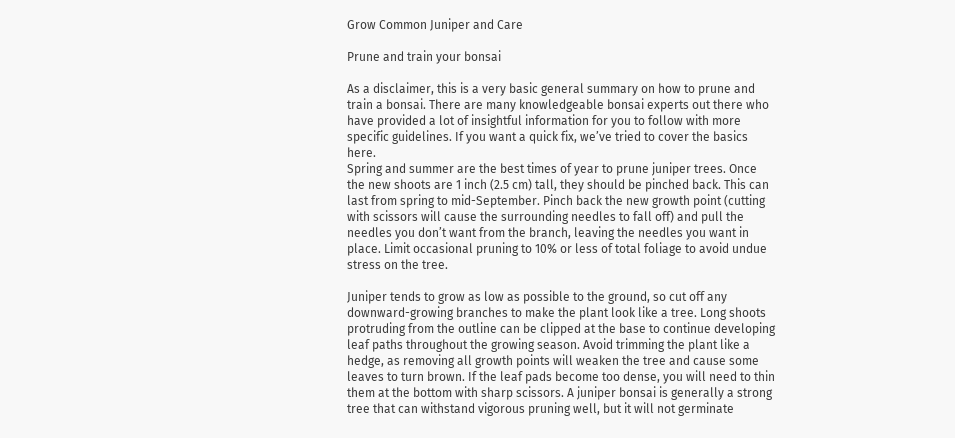Grow Common Juniper and Care

Prune and train your bonsai

As a disclaimer, this is a very basic general summary on how to prune and train a bonsai. There are many knowledgeable bonsai experts out there who have provided a lot of insightful information for you to follow with more specific guidelines. If you want a quick fix, we’ve tried to cover the basics here.
Spring and summer are the best times of year to prune juniper trees. Once the new shoots are 1 inch (2.5 cm) tall, they should be pinched back. This can last from spring to mid-September. Pinch back the new growth point (cutting with scissors will cause the surrounding needles to fall off) and pull the needles you don’t want from the branch, leaving the needles you want in place. Limit occasional pruning to 10% or less of total foliage to avoid undue stress on the tree.

Juniper tends to grow as low as possible to the ground, so cut off any downward-growing branches to make the plant look like a tree. Long shoots protruding from the outline can be clipped at the base to continue developing leaf paths throughout the growing season. Avoid trimming the plant like a hedge, as removing all growth points will weaken the tree and cause some leaves to turn brown. If the leaf pads become too dense, you will need to thin them at the bottom with sharp scissors. A juniper bonsai is generally a strong tree that can withstand vigorous pruning well, but it will not germinate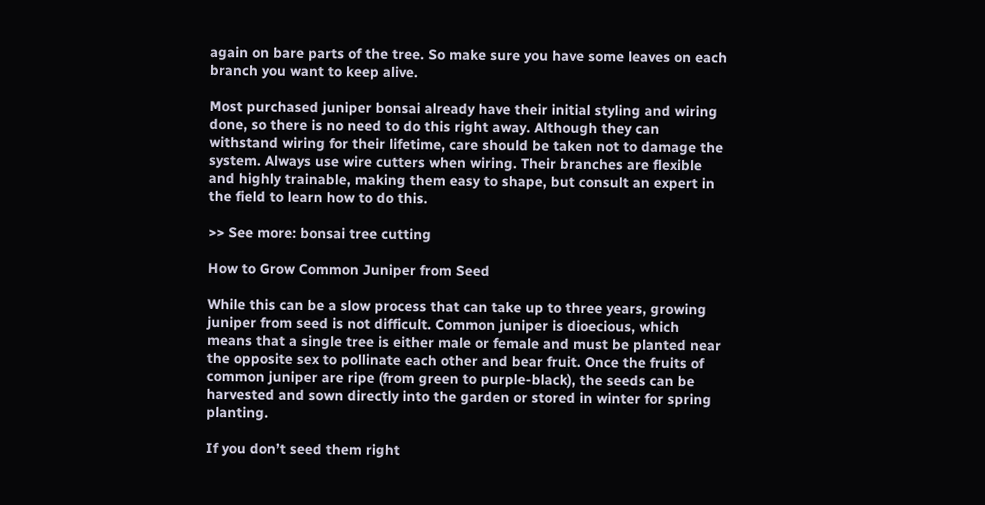again on bare parts of the tree. So make sure you have some leaves on each branch you want to keep alive.

Most purchased juniper bonsai already have their initial styling and wiring done, so there is no need to do this right away. Although they can withstand wiring for their lifetime, care should be taken not to damage the system. Always use wire cutters when wiring. Their branches are flexible and highly trainable, making them easy to shape, but consult an expert in the field to learn how to do this.

>> See more: bonsai tree cutting

How to Grow Common Juniper from Seed

While this can be a slow process that can take up to three years, growing juniper from seed is not difficult. Common juniper is dioecious, which means that a single tree is either male or female and must be planted near the opposite sex to pollinate each other and bear fruit. Once the fruits of common juniper are ripe (from green to purple-black), the seeds can be harvested and sown directly into the garden or stored in winter for spring planting.

If you don’t seed them right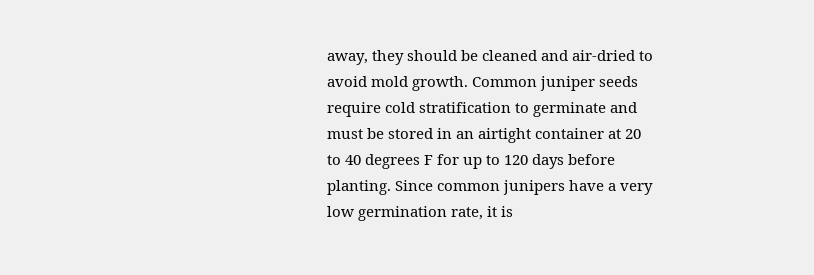away, they should be cleaned and air-dried to avoid mold growth. Common juniper seeds require cold stratification to germinate and must be stored in an airtight container at 20 to 40 degrees F for up to 120 days before planting. Since common junipers have a very low germination rate, it is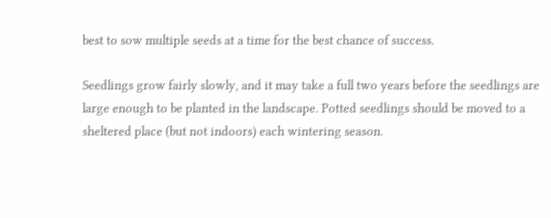best to sow multiple seeds at a time for the best chance of success.

Seedlings grow fairly slowly, and it may take a full two years before the seedlings are large enough to be planted in the landscape. Potted seedlings should be moved to a sheltered place (but not indoors) each wintering season.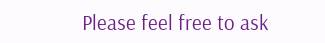Please feel free to ask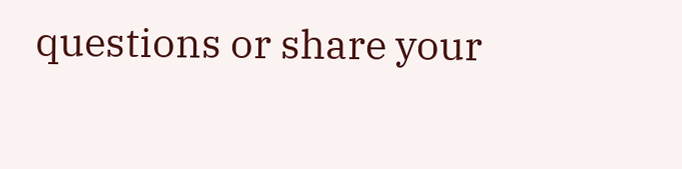questions or share your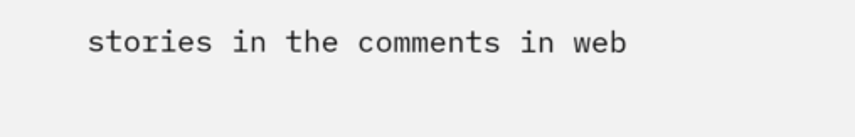stories in the comments in web